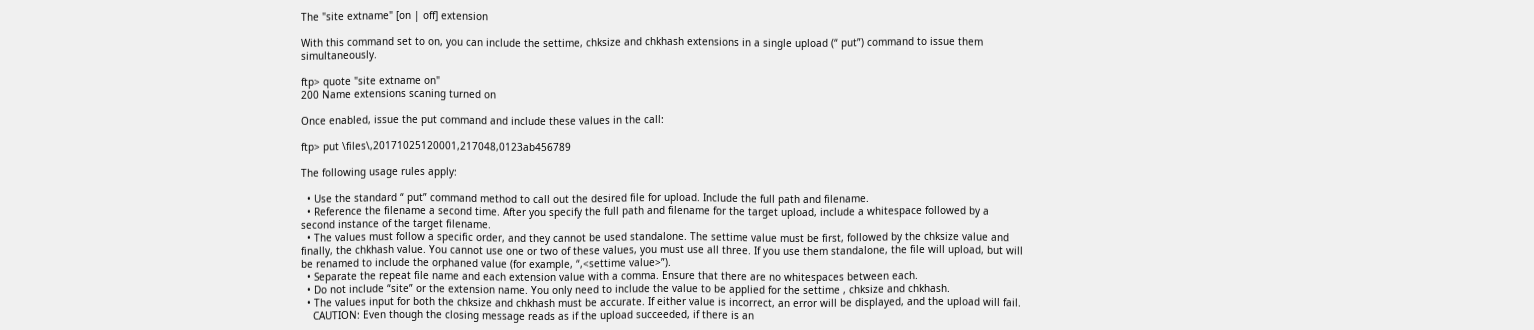The "site extname" [on | off] extension

With this command set to on, you can include the settime, chksize and chkhash extensions in a single upload (“ put”) command to issue them simultaneously.

ftp> quote "site extname on"
200 Name extensions scaning turned on

Once enabled, issue the put command and include these values in the call:

ftp> put \files\,20171025120001,217048,0123ab456789

The following usage rules apply:

  • Use the standard “ put” command method to call out the desired file for upload. Include the full path and filename.
  • Reference the filename a second time. After you specify the full path and filename for the target upload, include a whitespace followed by a second instance of the target filename.
  • The values must follow a specific order, and they cannot be used standalone. The settime value must be first, followed by the chksize value and finally, the chkhash value. You cannot use one or two of these values, you must use all three. If you use them standalone, the file will upload, but will be renamed to include the orphaned value (for example, “,<settime value>”).
  • Separate the repeat file name and each extension value with a comma. Ensure that there are no whitespaces between each.
  • Do not include “site” or the extension name. You only need to include the value to be applied for the settime , chksize and chkhash.
  • The values input for both the chksize and chkhash must be accurate. If either value is incorrect, an error will be displayed, and the upload will fail.
    CAUTION: Even though the closing message reads as if the upload succeeded, if there is an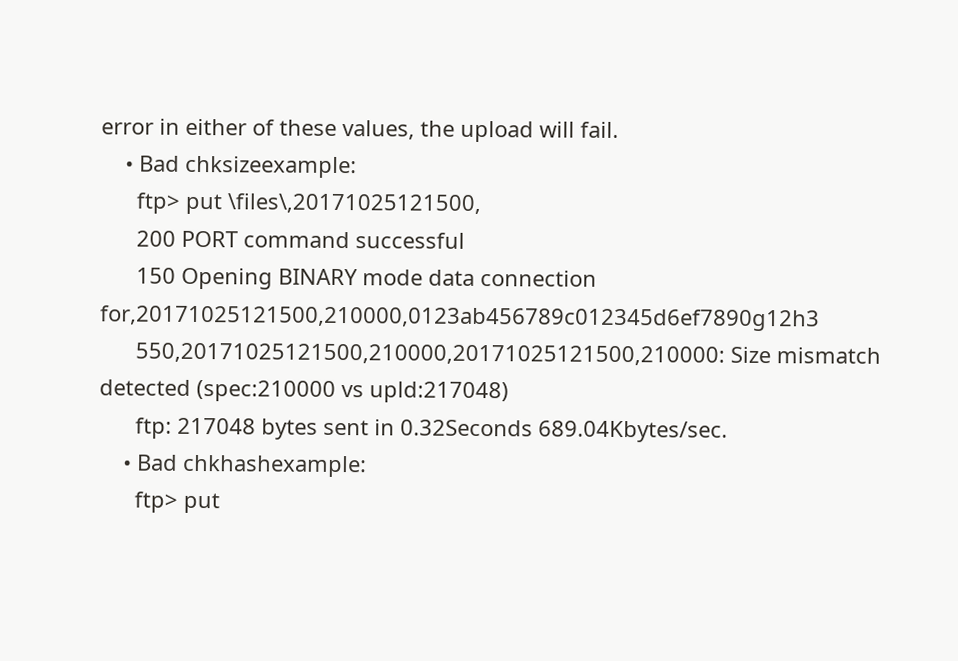error in either of these values, the upload will fail.
    • Bad chksizeexample:
      ftp> put \files\,20171025121500,
      200 PORT command successful
      150 Opening BINARY mode data connection for,20171025121500,210000,0123ab456789c012345d6ef7890g12h3
      550,20171025121500,210000,20171025121500,210000: Size mismatch detected (spec:210000 vs upld:217048)
      ftp: 217048 bytes sent in 0.32Seconds 689.04Kbytes/sec.
    • Bad chkhashexample:
      ftp> put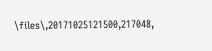\files\,20171025121500,217048,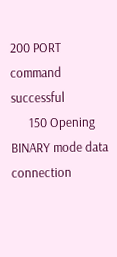200 PORT command successful
      150 Opening BINARY mode data connection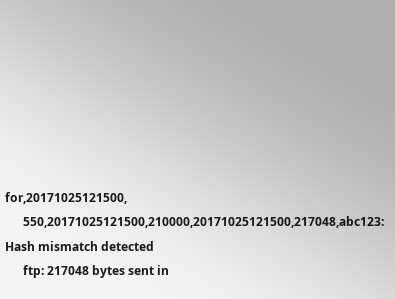for,20171025121500,
      550,20171025121500,210000,20171025121500,217048,abc123: Hash mismatch detected
      ftp: 217048 bytes sent in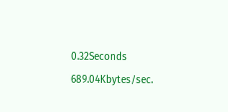0.32Seconds 689.04Kbytes/sec.